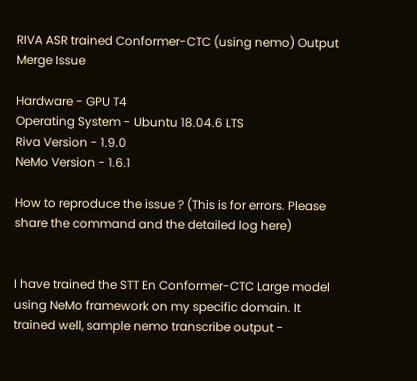RIVA ASR trained Conformer-CTC (using nemo) Output Merge Issue

Hardware - GPU T4
Operating System - Ubuntu 18.04.6 LTS
Riva Version - 1.9.0
NeMo Version - 1.6.1

How to reproduce the issue ? (This is for errors. Please share the command and the detailed log here)


I have trained the STT En Conformer-CTC Large model using NeMo framework on my specific domain. It trained well, sample nemo transcribe output -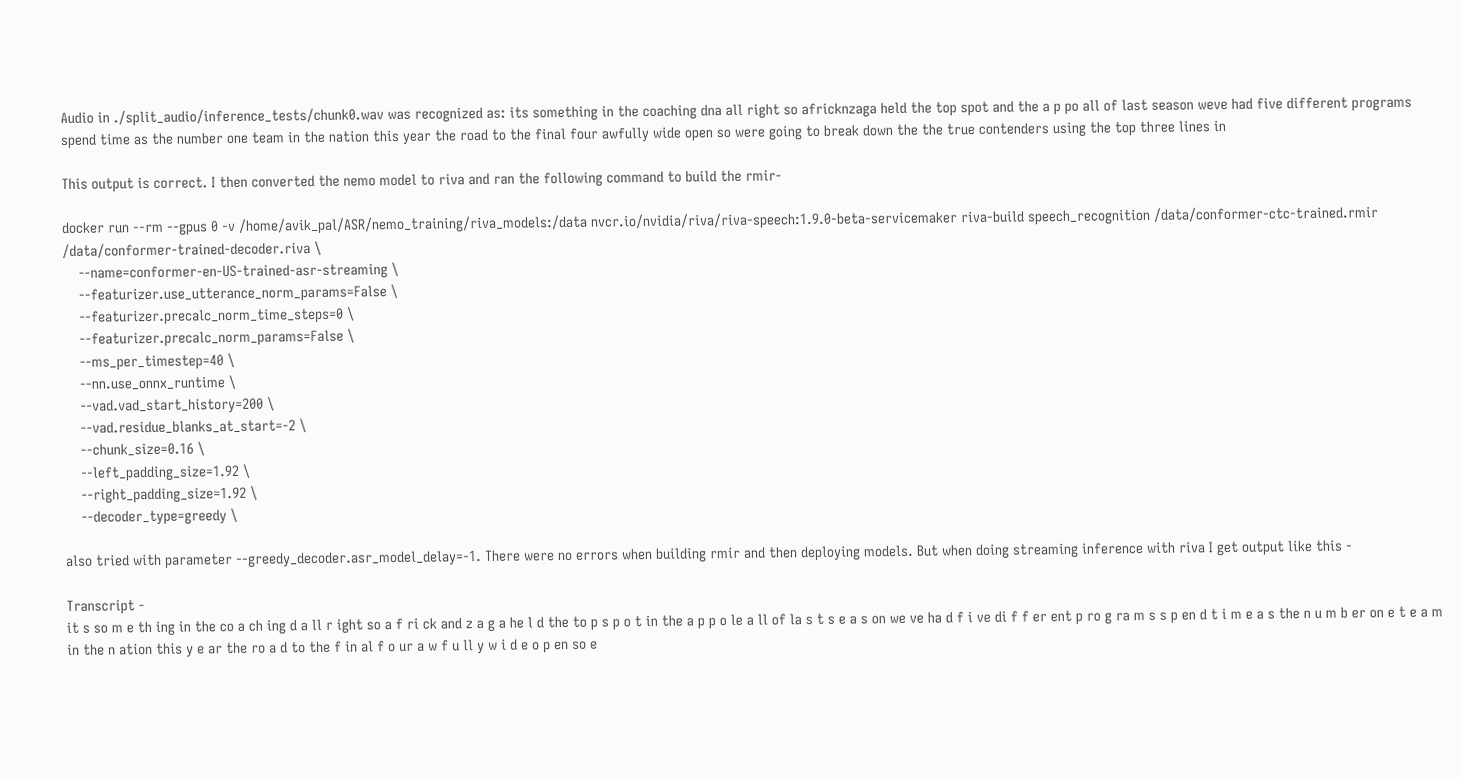Audio in ./split_audio/inference_tests/chunk0.wav was recognized as: its something in the coaching dna all right so africknzaga held the top spot and the a p po all of last season weve had five different programs spend time as the number one team in the nation this year the road to the final four awfully wide open so were going to break down the the true contenders using the top three lines in

This output is correct. I then converted the nemo model to riva and ran the following command to build the rmir-

docker run --rm --gpus 0 -v /home/avik_pal/ASR/nemo_training/riva_models:/data nvcr.io/nvidia/riva/riva-speech:1.9.0-beta-servicemaker riva-build speech_recognition /data/conformer-ctc-trained.rmir /data/conformer-trained-decoder.riva \
    --name=conformer-en-US-trained-asr-streaming \
    --featurizer.use_utterance_norm_params=False \
    --featurizer.precalc_norm_time_steps=0 \
    --featurizer.precalc_norm_params=False \
    --ms_per_timestep=40 \
    --nn.use_onnx_runtime \
    --vad.vad_start_history=200 \
    --vad.residue_blanks_at_start=-2 \
    --chunk_size=0.16 \
    --left_padding_size=1.92 \
    --right_padding_size=1.92 \
    --decoder_type=greedy \

also tried with parameter --greedy_decoder.asr_model_delay=-1. There were no errors when building rmir and then deploying models. But when doing streaming inference with riva I get output like this -

Transcript -
it s so m e th ing in the co a ch ing d a ll r ight so a f ri ck and z a g a he l d the to p s p o t in the a p p o le a ll of la s t s e a s on we ve ha d f i ve di f f er ent p ro g ra m s s p en d t i m e a s the n u m b er on e t e a m in the n ation this y e ar the ro a d to the f in al f o ur a w f u ll y w i d e o p en so e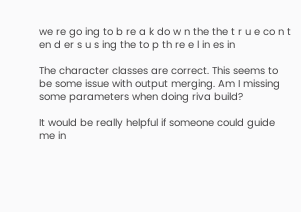we re go ing to b re a k do w n the the t r u e co n t en d er s u s ing the to p th re e l in es in

The character classes are correct. This seems to be some issue with output merging. Am I missing some parameters when doing riva build?

It would be really helpful if someone could guide me in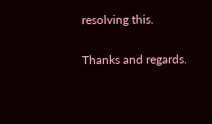resolving this.

Thanks and regards.